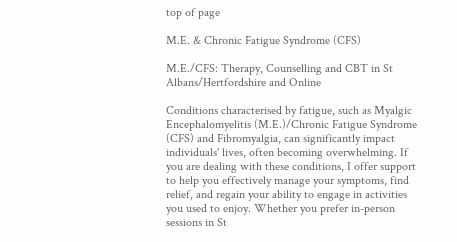top of page

M.E. & Chronic Fatigue Syndrome (CFS)

M.E./CFS: Therapy, Counselling and CBT in St Albans/Hertfordshire and Online

Conditions characterised by fatigue, such as Myalgic Encephalomyelitis (M.E.)/Chronic Fatigue Syndrome (CFS) and Fibromyalgia, can significantly impact individuals' lives, often becoming overwhelming. If you are dealing with these conditions, I offer support to help you effectively manage your symptoms, find relief, and regain your ability to engage in activities you used to enjoy. Whether you prefer in-person sessions in St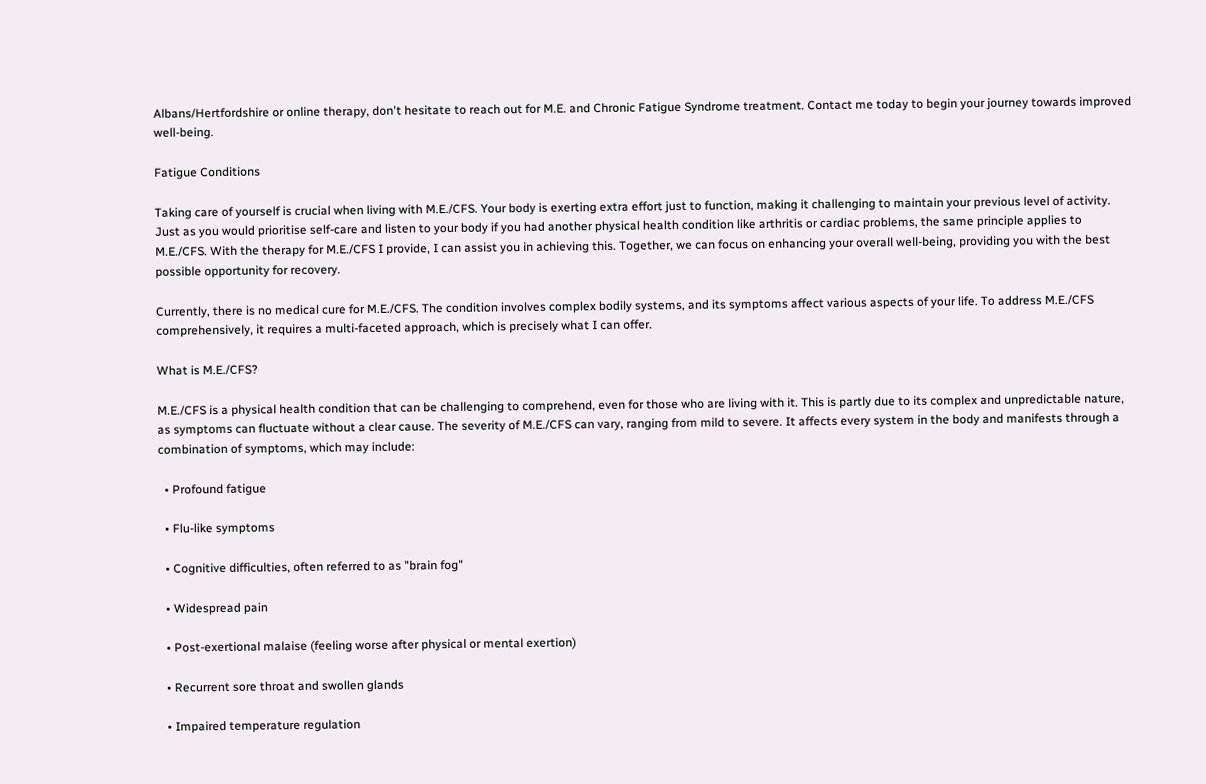Albans/Hertfordshire or online therapy, don't hesitate to reach out for M.E. and Chronic Fatigue Syndrome treatment. Contact me today to begin your journey towards improved well-being.

Fatigue Conditions

Taking care of yourself is crucial when living with M.E./CFS. Your body is exerting extra effort just to function, making it challenging to maintain your previous level of activity. Just as you would prioritise self-care and listen to your body if you had another physical health condition like arthritis or cardiac problems, the same principle applies to M.E./CFS. With the therapy for M.E./CFS I provide, I can assist you in achieving this. Together, we can focus on enhancing your overall well-being, providing you with the best possible opportunity for recovery.

Currently, there is no medical cure for M.E./CFS. The condition involves complex bodily systems, and its symptoms affect various aspects of your life. To address M.E./CFS comprehensively, it requires a multi-faceted approach, which is precisely what I can offer.

What is M.E./CFS?

M.E./CFS is a physical health condition that can be challenging to comprehend, even for those who are living with it. This is partly due to its complex and unpredictable nature, as symptoms can fluctuate without a clear cause. The severity of M.E./CFS can vary, ranging from mild to severe. It affects every system in the body and manifests through a combination of symptoms, which may include:

  • Profound fatigue

  • Flu-like symptoms

  • Cognitive difficulties, often referred to as "brain fog"

  • Widespread pain

  • Post-exertional malaise (feeling worse after physical or mental exertion)

  • Recurrent sore throat and swollen glands

  • Impaired temperature regulation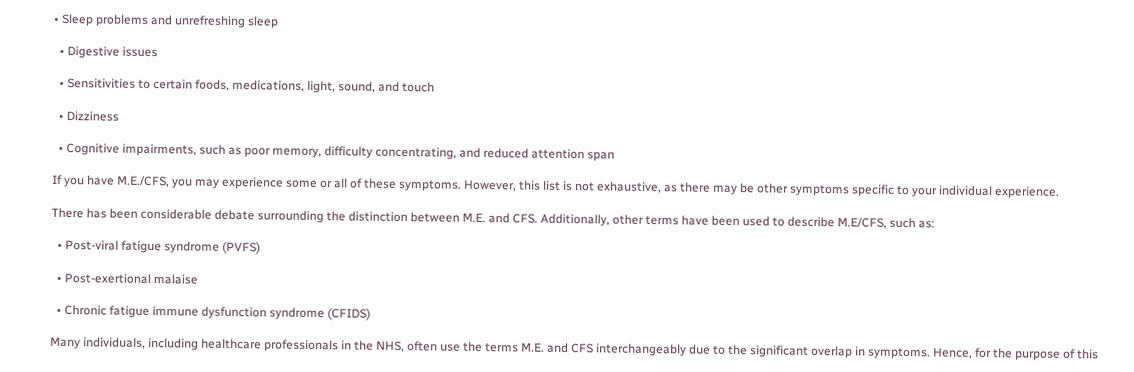• Sleep problems and unrefreshing sleep

  • Digestive issues

  • Sensitivities to certain foods, medications, light, sound, and touch

  • Dizziness

  • Cognitive impairments, such as poor memory, difficulty concentrating, and reduced attention span

If you have M.E./CFS, you may experience some or all of these symptoms. However, this list is not exhaustive, as there may be other symptoms specific to your individual experience.

There has been considerable debate surrounding the distinction between M.E. and CFS. Additionally, other terms have been used to describe M.E/CFS, such as:

  • Post-viral fatigue syndrome (PVFS)

  • Post-exertional malaise

  • Chronic fatigue immune dysfunction syndrome (CFIDS)

Many individuals, including healthcare professionals in the NHS, often use the terms M.E. and CFS interchangeably due to the significant overlap in symptoms. Hence, for the purpose of this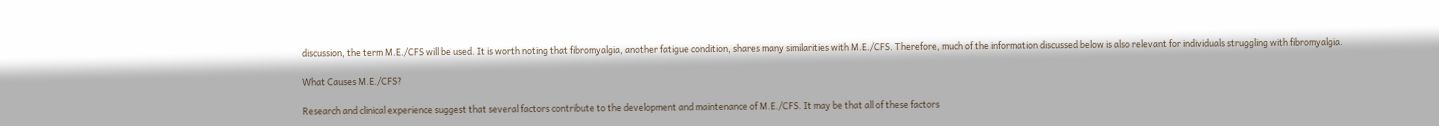discussion, the term M.E./CFS will be used. It is worth noting that fibromyalgia, another fatigue condition, shares many similarities with M.E./CFS. Therefore, much of the information discussed below is also relevant for individuals struggling with fibromyalgia.

What Causes M.E./CFS?

Research and clinical experience suggest that several factors contribute to the development and maintenance of M.E./CFS. It may be that all of these factors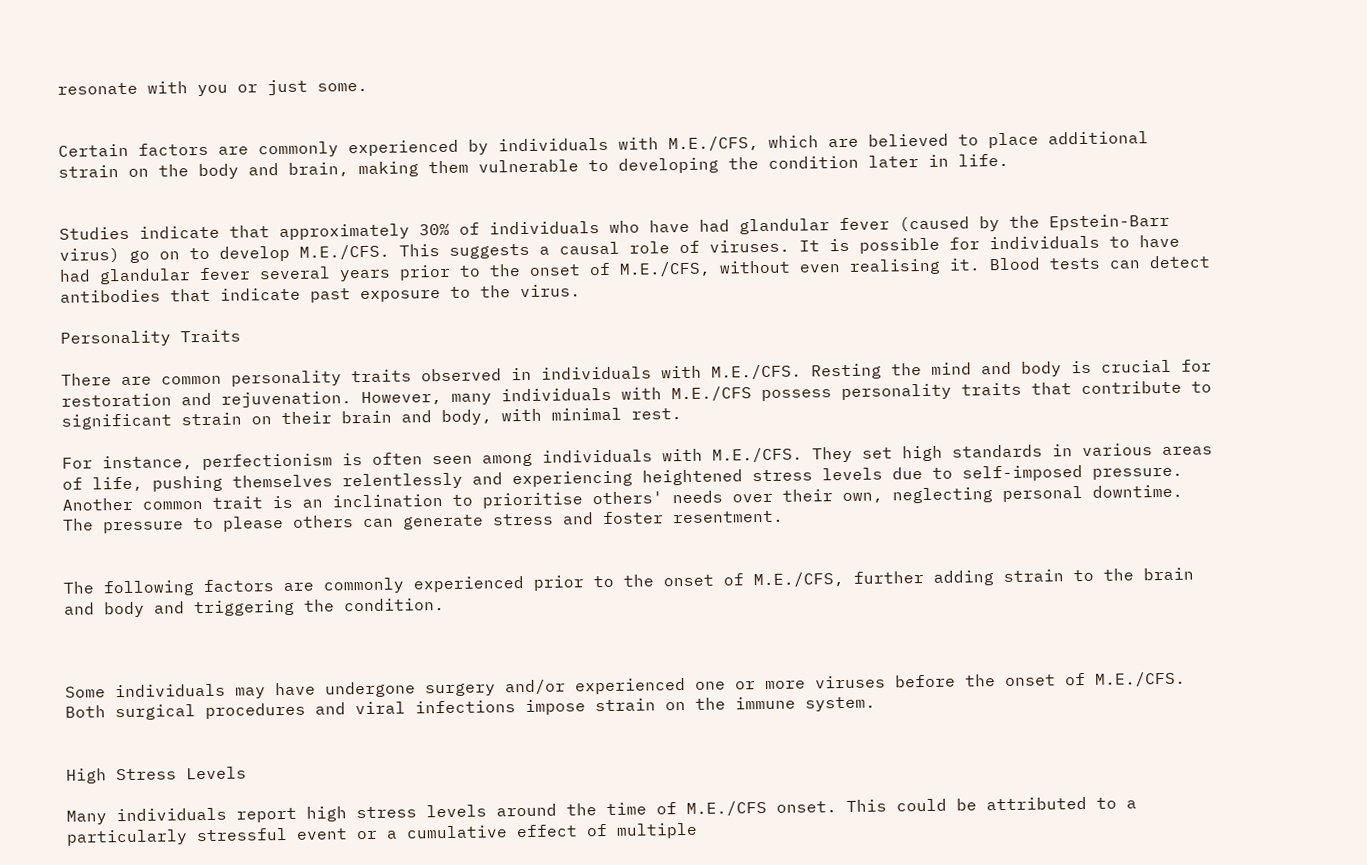resonate with you or just some.


Certain factors are commonly experienced by individuals with M.E./CFS, which are believed to place additional strain on the body and brain, making them vulnerable to developing the condition later in life.


Studies indicate that approximately 30% of individuals who have had glandular fever (caused by the Epstein-Barr virus) go on to develop M.E./CFS. This suggests a causal role of viruses. It is possible for individuals to have had glandular fever several years prior to the onset of M.E./CFS, without even realising it. Blood tests can detect antibodies that indicate past exposure to the virus.

Personality Traits

There are common personality traits observed in individuals with M.E./CFS. Resting the mind and body is crucial for restoration and rejuvenation. However, many individuals with M.E./CFS possess personality traits that contribute to significant strain on their brain and body, with minimal rest.

For instance, perfectionism is often seen among individuals with M.E./CFS. They set high standards in various areas of life, pushing themselves relentlessly and experiencing heightened stress levels due to self-imposed pressure. Another common trait is an inclination to prioritise others' needs over their own, neglecting personal downtime. The pressure to please others can generate stress and foster resentment.


The following factors are commonly experienced prior to the onset of M.E./CFS, further adding strain to the brain and body and triggering the condition.



Some individuals may have undergone surgery and/or experienced one or more viruses before the onset of M.E./CFS. Both surgical procedures and viral infections impose strain on the immune system.


High Stress Levels

Many individuals report high stress levels around the time of M.E./CFS onset. This could be attributed to a particularly stressful event or a cumulative effect of multiple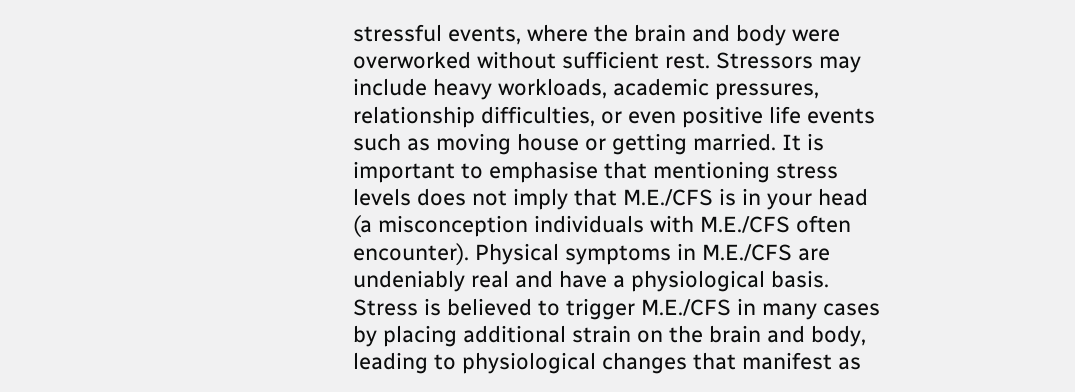stressful events, where the brain and body were overworked without sufficient rest. Stressors may include heavy workloads, academic pressures, relationship difficulties, or even positive life events such as moving house or getting married. It is important to emphasise that mentioning stress levels does not imply that M.E./CFS is in your head (a misconception individuals with M.E./CFS often encounter). Physical symptoms in M.E./CFS are undeniably real and have a physiological basis. Stress is believed to trigger M.E./CFS in many cases by placing additional strain on the brain and body, leading to physiological changes that manifest as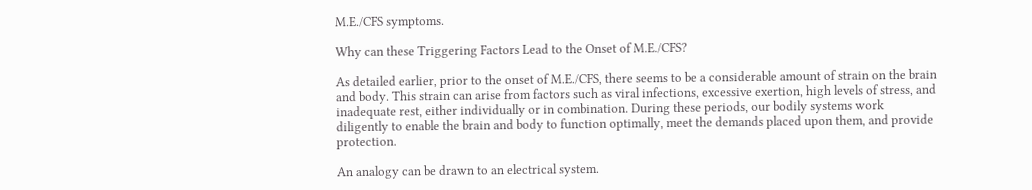M.E./CFS symptoms.

Why can these Triggering Factors Lead to the Onset of M.E./CFS?

As detailed earlier, prior to the onset of M.E./CFS, there seems to be a considerable amount of strain on the brain and body. This strain can arise from factors such as viral infections, excessive exertion, high levels of stress, and inadequate rest, either individually or in combination. During these periods, our bodily systems work diligently to enable the brain and body to function optimally, meet the demands placed upon them, and provide protection.

An analogy can be drawn to an electrical system.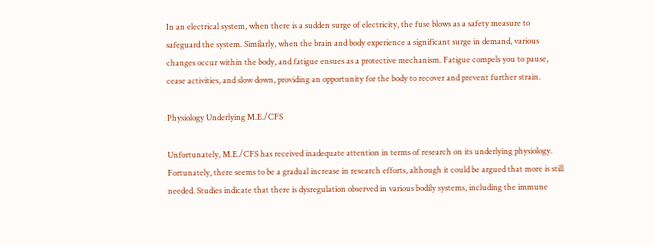In an electrical system, when there is a sudden surge of electricity, the fuse blows as a safety measure to safeguard the system. Similarly, when the brain and body experience a significant surge in demand, various changes occur within the body, and fatigue ensues as a protective mechanism. Fatigue compels you to pause, cease activities, and slow down, providing an opportunity for the body to recover and prevent further strain.

Physiology Underlying M.E./CFS

Unfortunately, M.E./CFS has received inadequate attention in terms of research on its underlying physiology. Fortunately, there seems to be a gradual increase in research efforts, although it could be argued that more is still needed. Studies indicate that there is dysregulation observed in various bodily systems, including the immune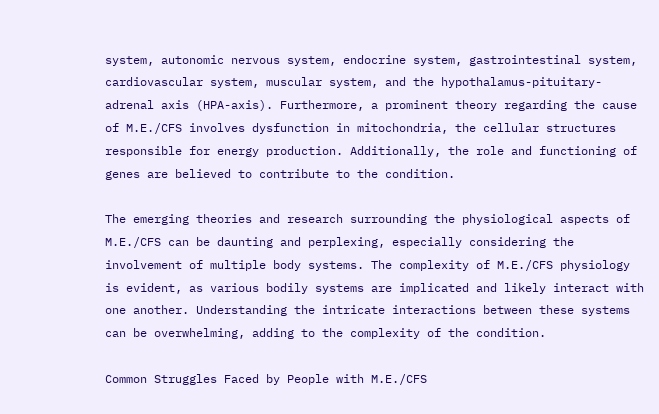system, autonomic nervous system, endocrine system, gastrointestinal system, cardiovascular system, muscular system, and the hypothalamus-pituitary-adrenal axis (HPA-axis). Furthermore, a prominent theory regarding the cause of M.E./CFS involves dysfunction in mitochondria, the cellular structures responsible for energy production. Additionally, the role and functioning of genes are believed to contribute to the condition.

The emerging theories and research surrounding the physiological aspects of M.E./CFS can be daunting and perplexing, especially considering the involvement of multiple body systems. The complexity of M.E./CFS physiology is evident, as various bodily systems are implicated and likely interact with one another. Understanding the intricate interactions between these systems can be overwhelming, adding to the complexity of the condition.

Common Struggles Faced by People with M.E./CFS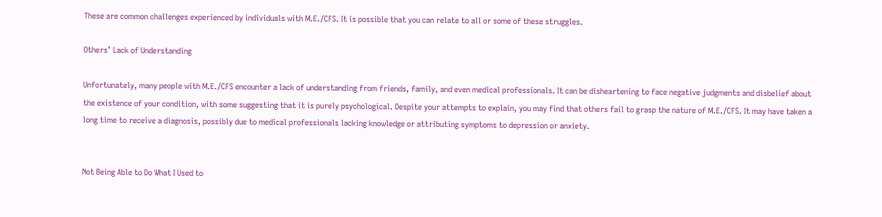These are common challenges experienced by individuals with M.E./CFS. It is possible that you can relate to all or some of these struggles.

Others’ Lack of Understanding

Unfortunately, many people with M.E./CFS encounter a lack of understanding from friends, family, and even medical professionals. It can be disheartening to face negative judgments and disbelief about the existence of your condition, with some suggesting that it is purely psychological. Despite your attempts to explain, you may find that others fail to grasp the nature of M.E./CFS. It may have taken a long time to receive a diagnosis, possibly due to medical professionals lacking knowledge or attributing symptoms to depression or anxiety.


Not Being Able to Do What I Used to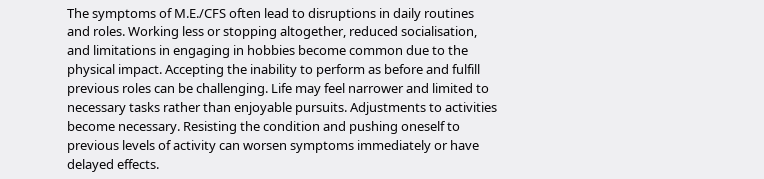The symptoms of M.E./CFS often lead to disruptions in daily routines and roles. Working less or stopping altogether, reduced socialisation, and limitations in engaging in hobbies become common due to the physical impact. Accepting the inability to perform as before and fulfill previous roles can be challenging. Life may feel narrower and limited to necessary tasks rather than enjoyable pursuits. Adjustments to activities become necessary. Resisting the condition and pushing oneself to previous levels of activity can worsen symptoms immediately or have delayed effects.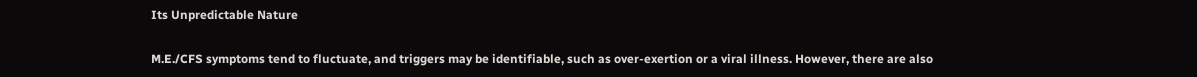Its Unpredictable Nature

M.E./CFS symptoms tend to fluctuate, and triggers may be identifiable, such as over-exertion or a viral illness. However, there are also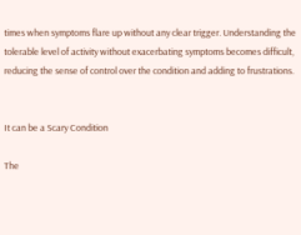times when symptoms flare up without any clear trigger. Understanding the tolerable level of activity without exacerbating symptoms becomes difficult, reducing the sense of control over the condition and adding to frustrations.


It can be a Scary Condition

The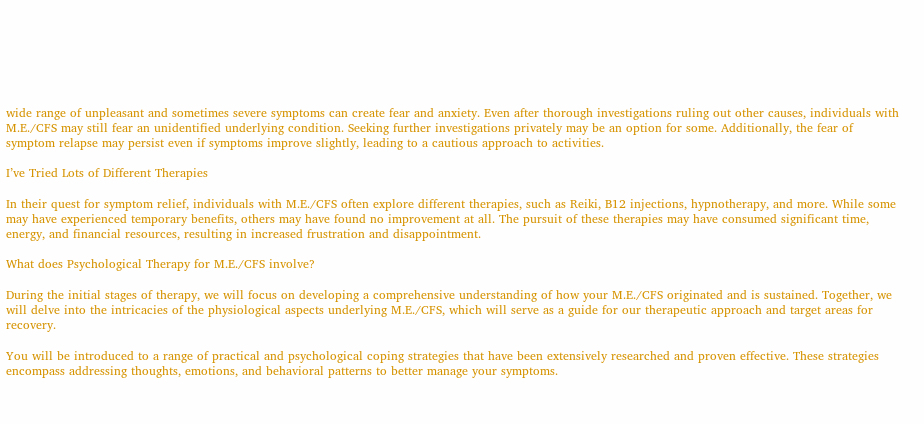wide range of unpleasant and sometimes severe symptoms can create fear and anxiety. Even after thorough investigations ruling out other causes, individuals with M.E./CFS may still fear an unidentified underlying condition. Seeking further investigations privately may be an option for some. Additionally, the fear of symptom relapse may persist even if symptoms improve slightly, leading to a cautious approach to activities.

I’ve Tried Lots of Different Therapies

In their quest for symptom relief, individuals with M.E./CFS often explore different therapies, such as Reiki, B12 injections, hypnotherapy, and more. While some may have experienced temporary benefits, others may have found no improvement at all. The pursuit of these therapies may have consumed significant time, energy, and financial resources, resulting in increased frustration and disappointment.

What does Psychological Therapy for M.E./CFS involve?

During the initial stages of therapy, we will focus on developing a comprehensive understanding of how your M.E./CFS originated and is sustained. Together, we will delve into the intricacies of the physiological aspects underlying M.E./CFS, which will serve as a guide for our therapeutic approach and target areas for recovery.

You will be introduced to a range of practical and psychological coping strategies that have been extensively researched and proven effective. These strategies encompass addressing thoughts, emotions, and behavioral patterns to better manage your symptoms.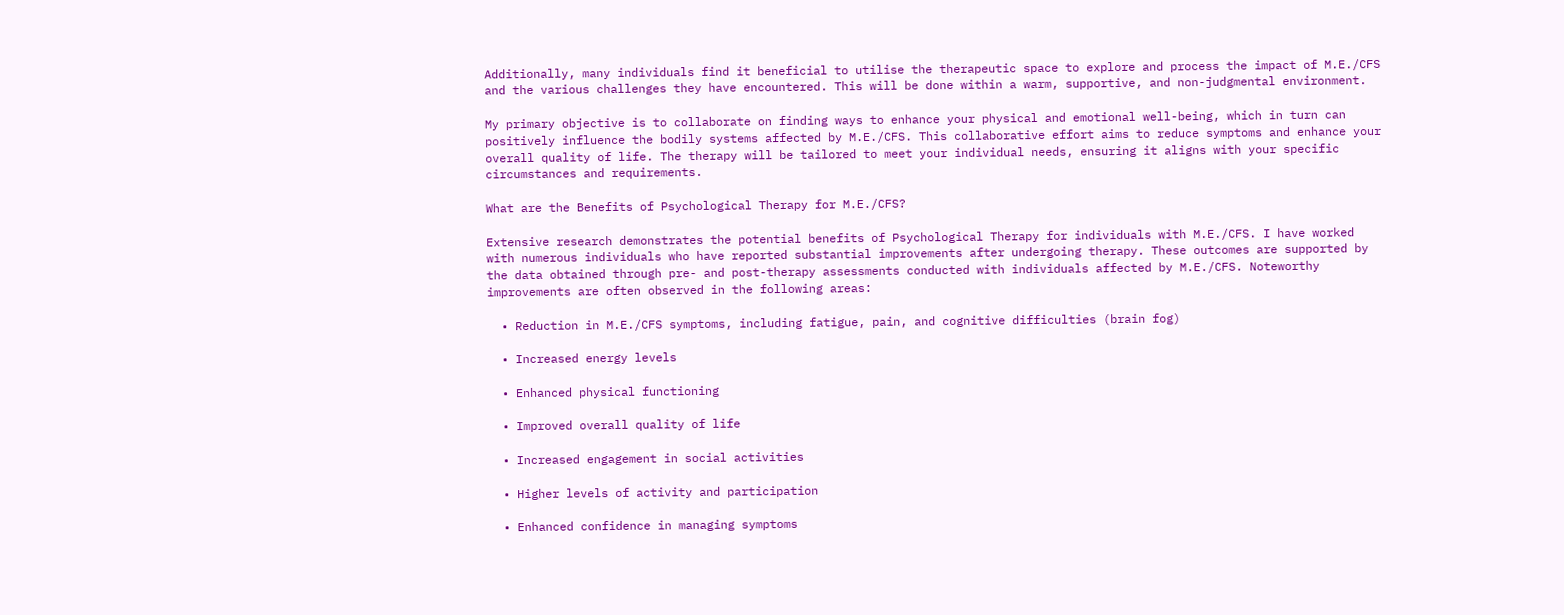Additionally, many individuals find it beneficial to utilise the therapeutic space to explore and process the impact of M.E./CFS and the various challenges they have encountered. This will be done within a warm, supportive, and non-judgmental environment.

My primary objective is to collaborate on finding ways to enhance your physical and emotional well-being, which in turn can positively influence the bodily systems affected by M.E./CFS. This collaborative effort aims to reduce symptoms and enhance your overall quality of life. The therapy will be tailored to meet your individual needs, ensuring it aligns with your specific circumstances and requirements.

What are the Benefits of Psychological Therapy for M.E./CFS?

Extensive research demonstrates the potential benefits of Psychological Therapy for individuals with M.E./CFS. I have worked with numerous individuals who have reported substantial improvements after undergoing therapy. These outcomes are supported by the data obtained through pre- and post-therapy assessments conducted with individuals affected by M.E./CFS. Noteworthy improvements are often observed in the following areas:

  • Reduction in M.E./CFS symptoms, including fatigue, pain, and cognitive difficulties (brain fog)

  • Increased energy levels

  • Enhanced physical functioning

  • Improved overall quality of life

  • Increased engagement in social activities

  • Higher levels of activity and participation

  • Enhanced confidence in managing symptoms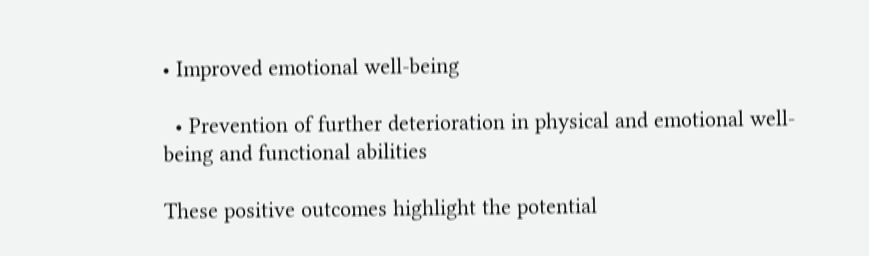• Improved emotional well-being

  • Prevention of further deterioration in physical and emotional well-being and functional abilities

These positive outcomes highlight the potential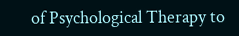of Psychological Therapy to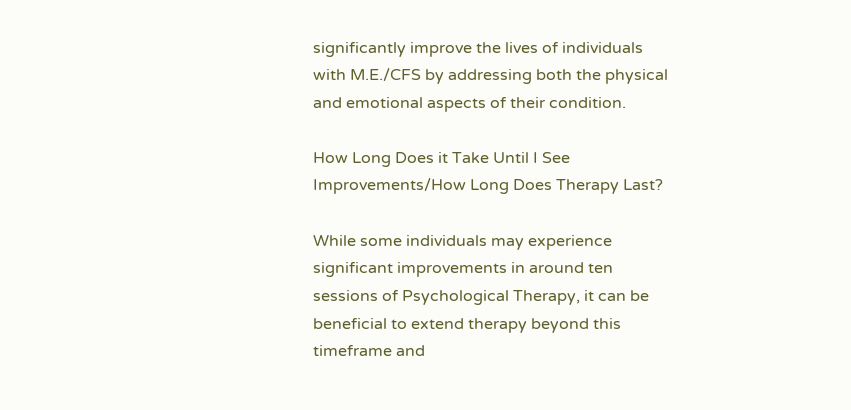significantly improve the lives of individuals with M.E./CFS by addressing both the physical and emotional aspects of their condition.

How Long Does it Take Until I See Improvements/How Long Does Therapy Last?

While some individuals may experience significant improvements in around ten sessions of Psychological Therapy, it can be beneficial to extend therapy beyond this timeframe and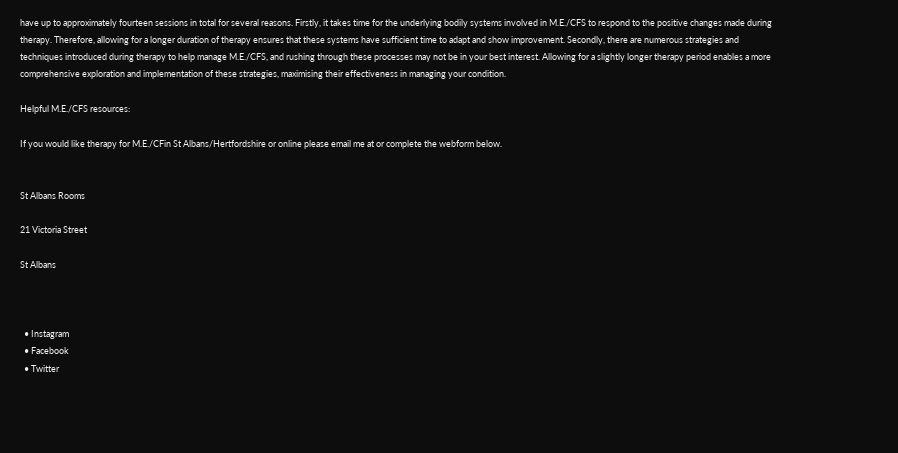have up to approximately fourteen sessions in total for several reasons. Firstly, it takes time for the underlying bodily systems involved in M.E./CFS to respond to the positive changes made during therapy. Therefore, allowing for a longer duration of therapy ensures that these systems have sufficient time to adapt and show improvement. Secondly, there are numerous strategies and techniques introduced during therapy to help manage M.E./CFS, and rushing through these processes may not be in your best interest. Allowing for a slightly longer therapy period enables a more comprehensive exploration and implementation of these strategies, maximising their effectiveness in managing your condition.

Helpful M.E./CFS resources:

If you would like therapy for M.E./CFin St Albans/Hertfordshire or online please email me at or complete the webform below.


St Albans Rooms

21 Victoria Street

St Albans



  • Instagram
  • Facebook
  • Twitter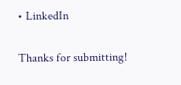• LinkedIn

Thanks for submitting!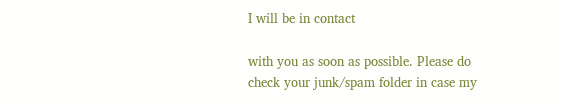I will be in contact

with you as soon as possible. Please do check your junk/spam folder in case my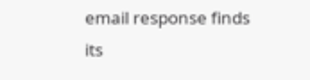email response finds its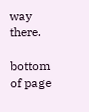way there.

bottom of page